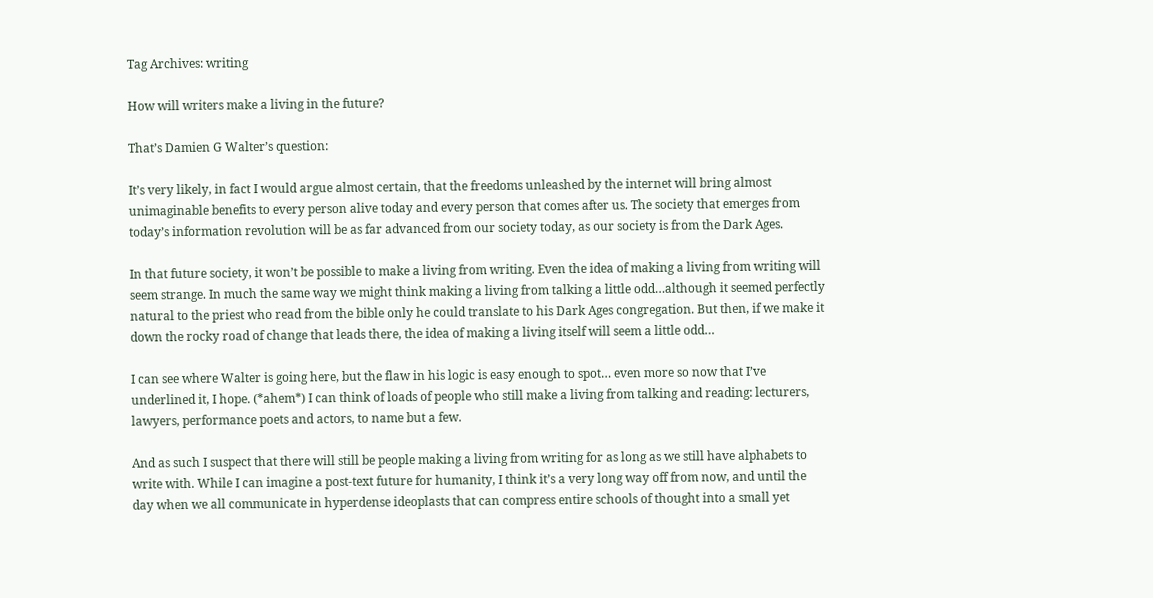Tag Archives: writing

How will writers make a living in the future?

That’s Damien G Walter’s question:

It’s very likely, in fact I would argue almost certain, that the freedoms unleashed by the internet will bring almost unimaginable benefits to every person alive today and every person that comes after us. The society that emerges from today’s information revolution will be as far advanced from our society today, as our society is from the Dark Ages.

In that future society, it won’t be possible to make a living from writing. Even the idea of making a living from writing will seem strange. In much the same way we might think making a living from talking a little odd…although it seemed perfectly natural to the priest who read from the bible only he could translate to his Dark Ages congregation. But then, if we make it down the rocky road of change that leads there, the idea of making a living itself will seem a little odd…

I can see where Walter is going here, but the flaw in his logic is easy enough to spot… even more so now that I’ve underlined it, I hope. (*ahem*) I can think of loads of people who still make a living from talking and reading: lecturers, lawyers, performance poets and actors, to name but a few.

And as such I suspect that there will still be people making a living from writing for as long as we still have alphabets to write with. While I can imagine a post-text future for humanity, I think it’s a very long way off from now, and until the day when we all communicate in hyperdense ideoplasts that can compress entire schools of thought into a small yet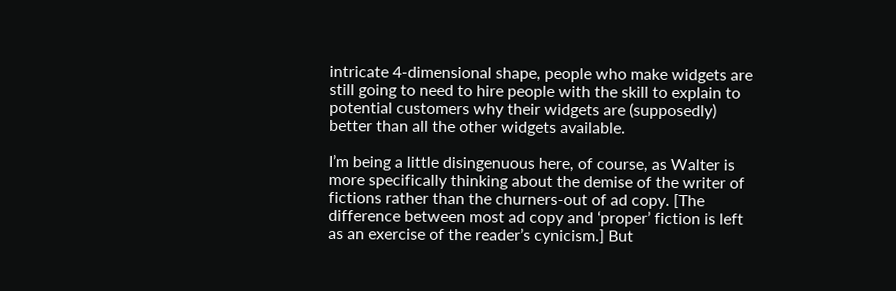intricate 4-dimensional shape, people who make widgets are still going to need to hire people with the skill to explain to potential customers why their widgets are (supposedly) better than all the other widgets available.

I’m being a little disingenuous here, of course, as Walter is more specifically thinking about the demise of the writer of fictions rather than the churners-out of ad copy. [The difference between most ad copy and ‘proper’ fiction is left as an exercise of the reader’s cynicism.] But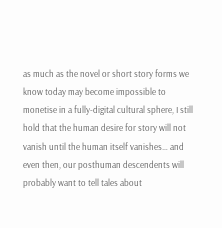as much as the novel or short story forms we know today may become impossible to monetise in a fully-digital cultural sphere, I still hold that the human desire for story will not vanish until the human itself vanishes… and even then, our posthuman descendents will probably want to tell tales about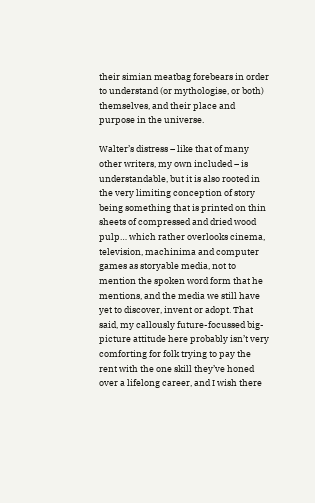their simian meatbag forebears in order to understand (or mythologise, or both) themselves, and their place and purpose in the universe.

Walter’s distress – like that of many other writers, my own included – is understandable, but it is also rooted in the very limiting conception of story being something that is printed on thin sheets of compressed and dried wood pulp… which rather overlooks cinema, television, machinima and computer games as storyable media, not to mention the spoken word form that he mentions, and the media we still have yet to discover, invent or adopt. That said, my callously future-focussed big-picture attitude here probably isn’t very comforting for folk trying to pay the rent with the one skill they’ve honed over a lifelong career, and I wish there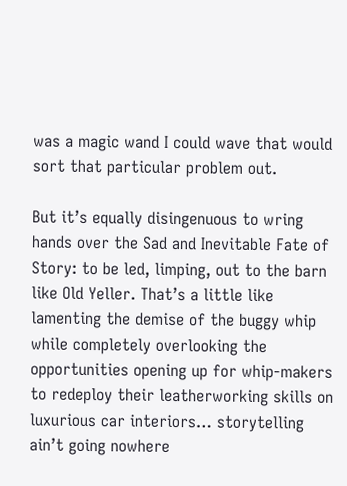was a magic wand I could wave that would sort that particular problem out.

But it’s equally disingenuous to wring hands over the Sad and Inevitable Fate of Story: to be led, limping, out to the barn like Old Yeller. That’s a little like lamenting the demise of the buggy whip while completely overlooking the opportunities opening up for whip-makers to redeploy their leatherworking skills on luxurious car interiors… storytelling ain’t going nowhere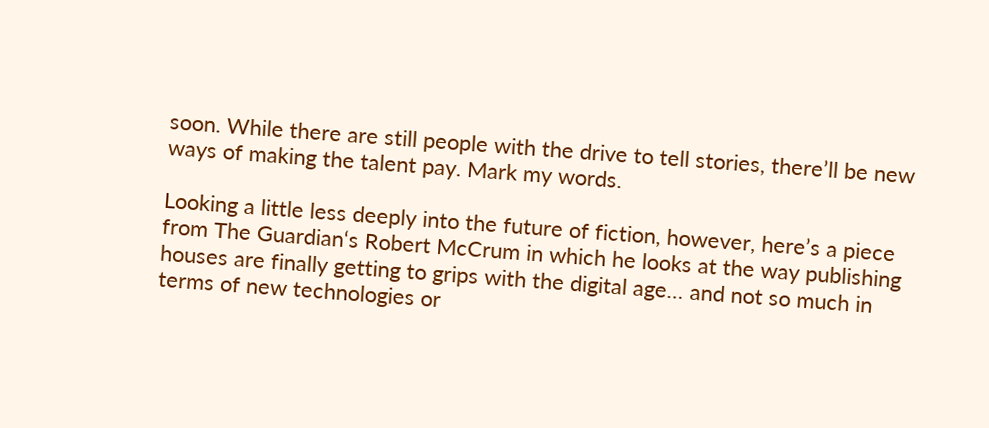soon. While there are still people with the drive to tell stories, there’ll be new ways of making the talent pay. Mark my words.

Looking a little less deeply into the future of fiction, however, here’s a piece from The Guardian‘s Robert McCrum in which he looks at the way publishing houses are finally getting to grips with the digital age… and not so much in terms of new technologies or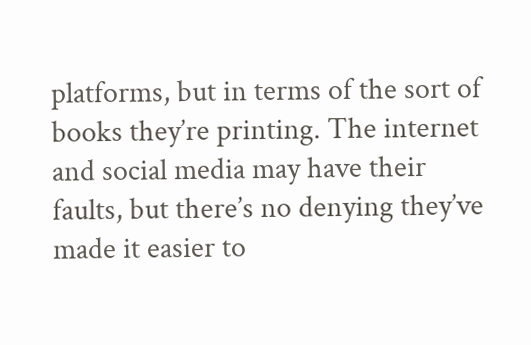platforms, but in terms of the sort of books they’re printing. The internet and social media may have their faults, but there’s no denying they’ve made it easier to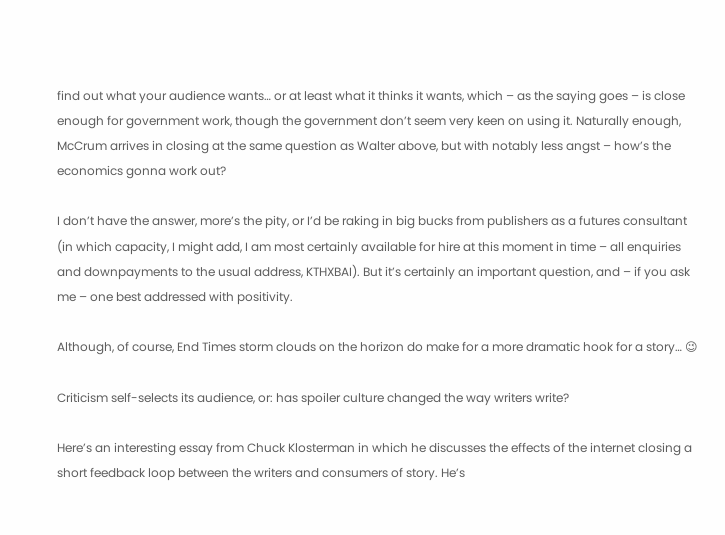find out what your audience wants… or at least what it thinks it wants, which – as the saying goes – is close enough for government work, though the government don’t seem very keen on using it. Naturally enough, McCrum arrives in closing at the same question as Walter above, but with notably less angst – how’s the economics gonna work out?

I don’t have the answer, more’s the pity, or I’d be raking in big bucks from publishers as a futures consultant (in which capacity, I might add, I am most certainly available for hire at this moment in time – all enquiries and downpayments to the usual address, KTHXBAI). But it’s certainly an important question, and – if you ask me – one best addressed with positivity.

Although, of course, End Times storm clouds on the horizon do make for a more dramatic hook for a story… 😉

Criticism self-selects its audience, or: has spoiler culture changed the way writers write?

Here’s an interesting essay from Chuck Klosterman in which he discusses the effects of the internet closing a short feedback loop between the writers and consumers of story. He’s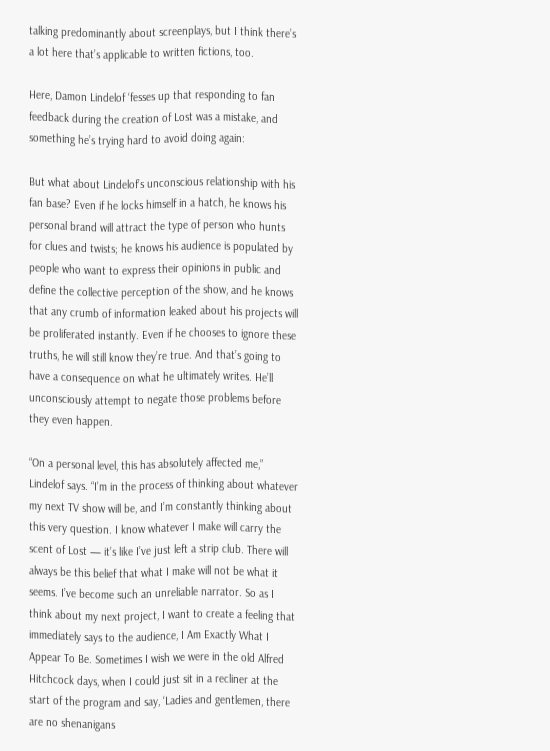talking predominantly about screenplays, but I think there’s a lot here that’s applicable to written fictions, too.

Here, Damon Lindelof ‘fesses up that responding to fan feedback during the creation of Lost was a mistake, and something he’s trying hard to avoid doing again:

But what about Lindelof’s unconscious relationship with his fan base? Even if he locks himself in a hatch, he knows his personal brand will attract the type of person who hunts for clues and twists; he knows his audience is populated by people who want to express their opinions in public and define the collective perception of the show, and he knows that any crumb of information leaked about his projects will be proliferated instantly. Even if he chooses to ignore these truths, he will still know they’re true. And that’s going to have a consequence on what he ultimately writes. He’ll unconsciously attempt to negate those problems before they even happen.

“On a personal level, this has absolutely affected me,” Lindelof says. “I’m in the process of thinking about whatever my next TV show will be, and I’m constantly thinking about this very question. I know whatever I make will carry the scent of Lost — it’s like I’ve just left a strip club. There will always be this belief that what I make will not be what it seems. I’ve become such an unreliable narrator. So as I think about my next project, I want to create a feeling that immediately says to the audience, I Am Exactly What I Appear To Be. Sometimes I wish we were in the old Alfred Hitchcock days, when I could just sit in a recliner at the start of the program and say, ‘Ladies and gentlemen, there are no shenanigans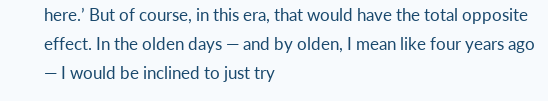here.’ But of course, in this era, that would have the total opposite effect. In the olden days — and by olden, I mean like four years ago — I would be inclined to just try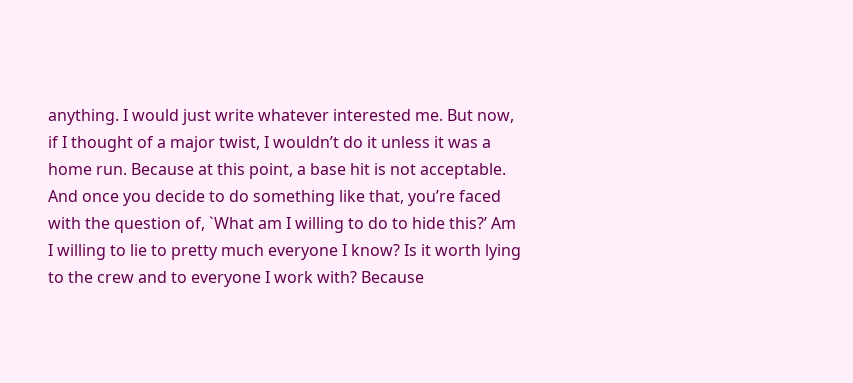anything. I would just write whatever interested me. But now, if I thought of a major twist, I wouldn’t do it unless it was a home run. Because at this point, a base hit is not acceptable. And once you decide to do something like that, you’re faced with the question of, `What am I willing to do to hide this?’ Am I willing to lie to pretty much everyone I know? Is it worth lying to the crew and to everyone I work with? Because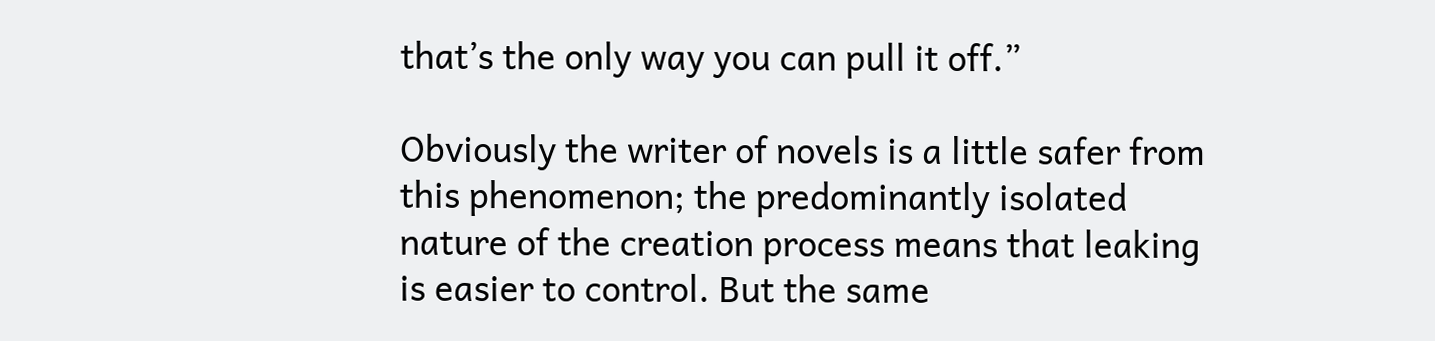that’s the only way you can pull it off.”

Obviously the writer of novels is a little safer from this phenomenon; the predominantly isolated nature of the creation process means that leaking is easier to control. But the same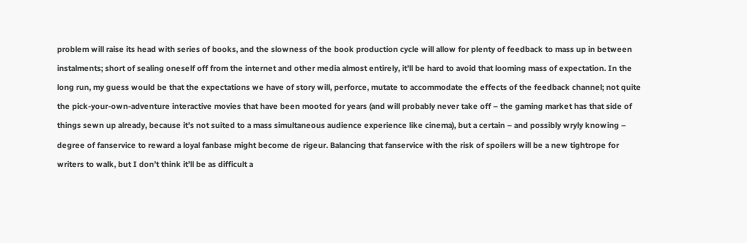problem will raise its head with series of books, and the slowness of the book production cycle will allow for plenty of feedback to mass up in between instalments; short of sealing oneself off from the internet and other media almost entirely, it’ll be hard to avoid that looming mass of expectation. In the long run, my guess would be that the expectations we have of story will, perforce, mutate to accommodate the effects of the feedback channel; not quite the pick-your-own-adventure interactive movies that have been mooted for years (and will probably never take off – the gaming market has that side of things sewn up already, because it’s not suited to a mass simultaneous audience experience like cinema), but a certain – and possibly wryly knowing – degree of fanservice to reward a loyal fanbase might become de rigeur. Balancing that fanservice with the risk of spoilers will be a new tightrope for writers to walk, but I don’t think it’ll be as difficult a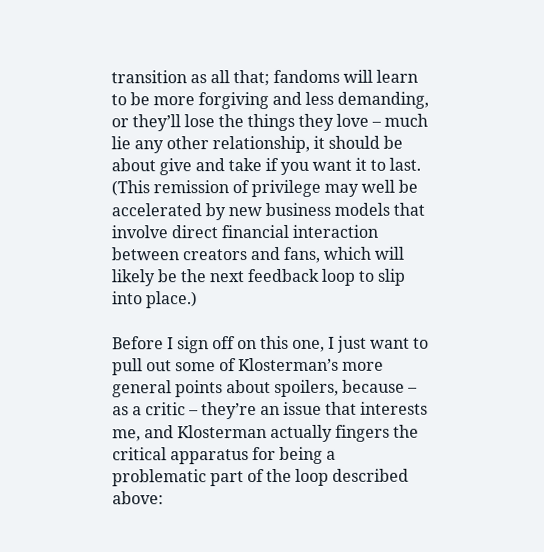transition as all that; fandoms will learn to be more forgiving and less demanding, or they’ll lose the things they love – much lie any other relationship, it should be about give and take if you want it to last. (This remission of privilege may well be accelerated by new business models that involve direct financial interaction between creators and fans, which will likely be the next feedback loop to slip into place.)

Before I sign off on this one, I just want to pull out some of Klosterman’s more general points about spoilers, because – as a critic – they’re an issue that interests me, and Klosterman actually fingers the critical apparatus for being a problematic part of the loop described above: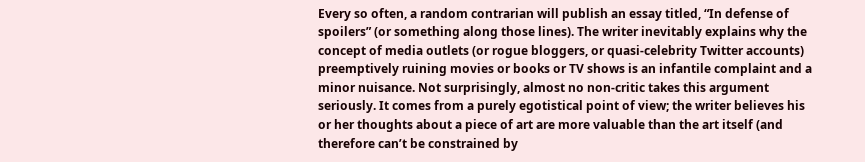Every so often, a random contrarian will publish an essay titled, “In defense of spoilers” (or something along those lines). The writer inevitably explains why the concept of media outlets (or rogue bloggers, or quasi-celebrity Twitter accounts) preemptively ruining movies or books or TV shows is an infantile complaint and a minor nuisance. Not surprisingly, almost no non-critic takes this argument seriously. It comes from a purely egotistical point of view; the writer believes his or her thoughts about a piece of art are more valuable than the art itself (and therefore can’t be constrained by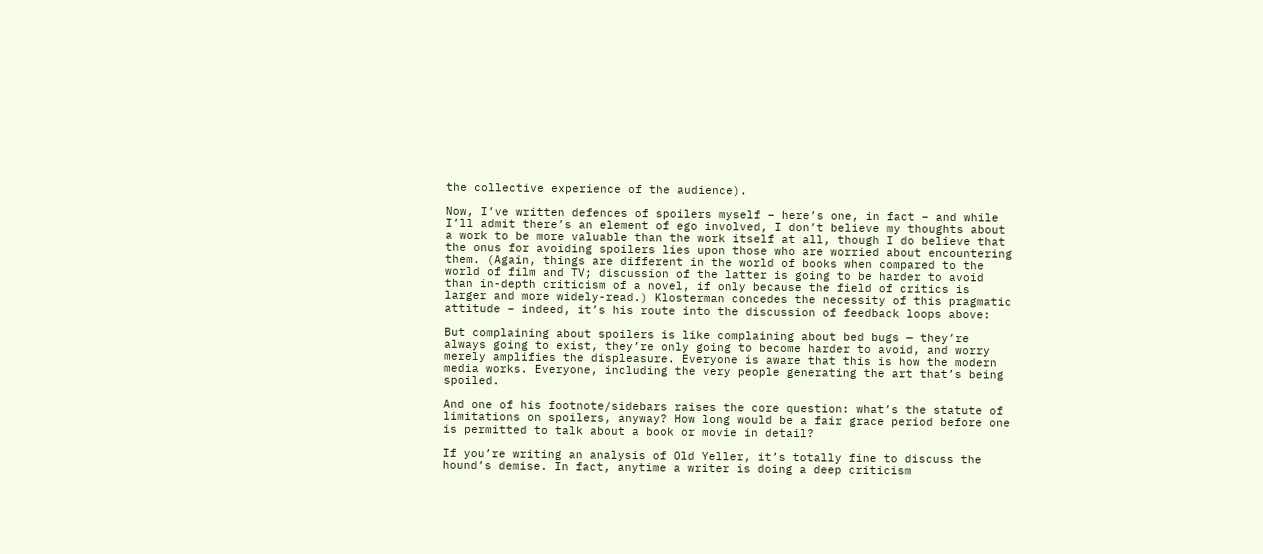the collective experience of the audience).

Now, I’ve written defences of spoilers myself – here’s one, in fact – and while I’ll admit there’s an element of ego involved, I don’t believe my thoughts about a work to be more valuable than the work itself at all, though I do believe that the onus for avoiding spoilers lies upon those who are worried about encountering them. (Again, things are different in the world of books when compared to the world of film and TV; discussion of the latter is going to be harder to avoid than in-depth criticism of a novel, if only because the field of critics is larger and more widely-read.) Klosterman concedes the necessity of this pragmatic attitude – indeed, it’s his route into the discussion of feedback loops above:

But complaining about spoilers is like complaining about bed bugs — they’re always going to exist, they’re only going to become harder to avoid, and worry merely amplifies the displeasure. Everyone is aware that this is how the modern media works. Everyone, including the very people generating the art that’s being spoiled.

And one of his footnote/sidebars raises the core question: what’s the statute of limitations on spoilers, anyway? How long would be a fair grace period before one is permitted to talk about a book or movie in detail?

If you’re writing an analysis of Old Yeller, it’s totally fine to discuss the hound’s demise. In fact, anytime a writer is doing a deep criticism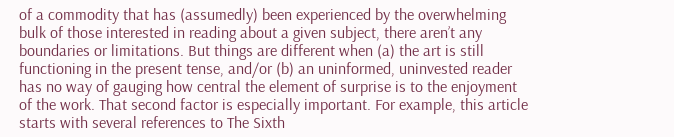of a commodity that has (assumedly) been experienced by the overwhelming bulk of those interested in reading about a given subject, there aren’t any boundaries or limitations. But things are different when (a) the art is still functioning in the present tense, and/or (b) an uninformed, uninvested reader has no way of gauging how central the element of surprise is to the enjoyment of the work. That second factor is especially important. For example, this article starts with several references to The Sixth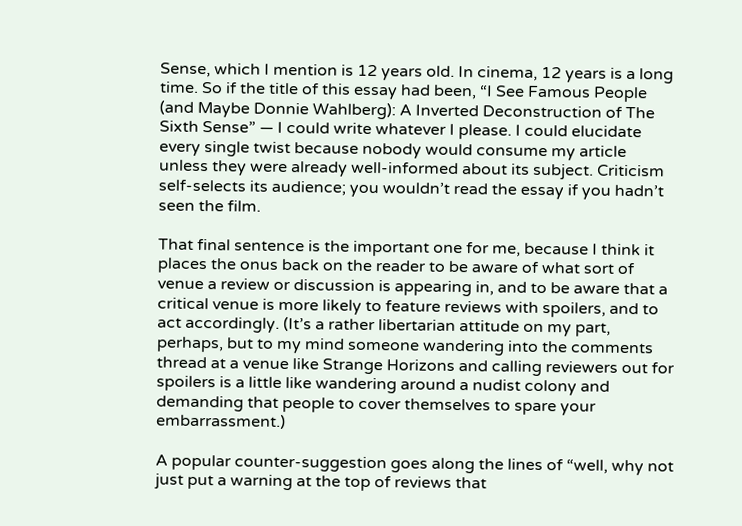Sense, which I mention is 12 years old. In cinema, 12 years is a long time. So if the title of this essay had been, “I See Famous People (and Maybe Donnie Wahlberg): A Inverted Deconstruction of The Sixth Sense” — I could write whatever I please. I could elucidate every single twist because nobody would consume my article unless they were already well-informed about its subject. Criticism self-selects its audience; you wouldn’t read the essay if you hadn’t seen the film.

That final sentence is the important one for me, because I think it places the onus back on the reader to be aware of what sort of venue a review or discussion is appearing in, and to be aware that a critical venue is more likely to feature reviews with spoilers, and to act accordingly. (It’s a rather libertarian attitude on my part, perhaps, but to my mind someone wandering into the comments thread at a venue like Strange Horizons and calling reviewers out for spoilers is a little like wandering around a nudist colony and demanding that people to cover themselves to spare your embarrassment.)

A popular counter-suggestion goes along the lines of “well, why not just put a warning at the top of reviews that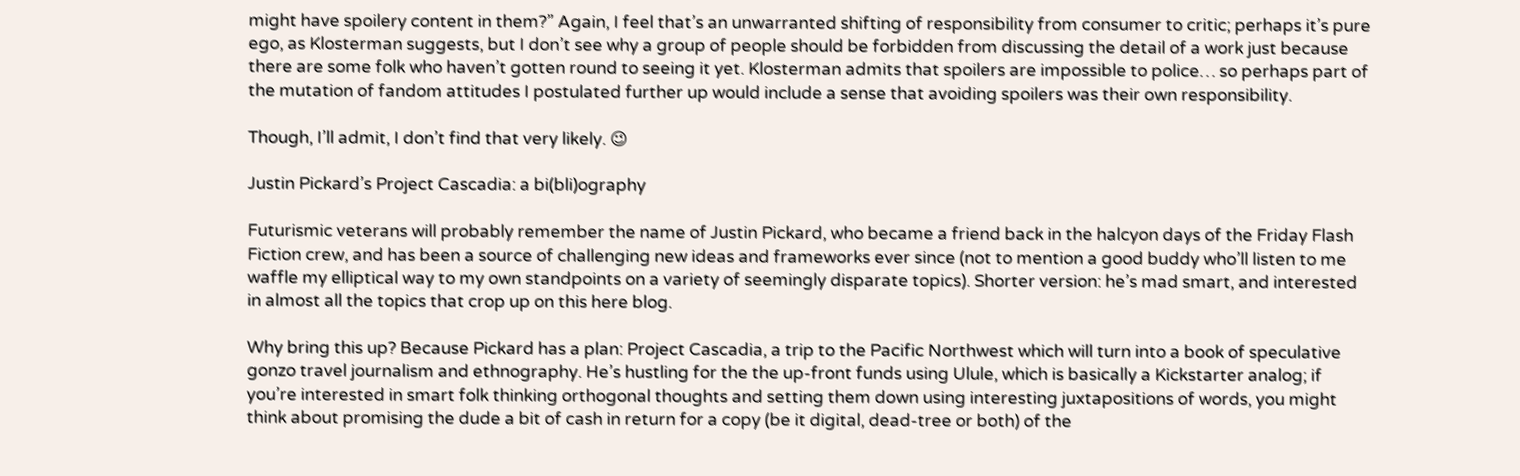might have spoilery content in them?” Again, I feel that’s an unwarranted shifting of responsibility from consumer to critic; perhaps it’s pure ego, as Klosterman suggests, but I don’t see why a group of people should be forbidden from discussing the detail of a work just because there are some folk who haven’t gotten round to seeing it yet. Klosterman admits that spoilers are impossible to police… so perhaps part of the mutation of fandom attitudes I postulated further up would include a sense that avoiding spoilers was their own responsibility.

Though, I’ll admit, I don’t find that very likely. 😉

Justin Pickard’s Project Cascadia: a bi(bli)ography

Futurismic veterans will probably remember the name of Justin Pickard, who became a friend back in the halcyon days of the Friday Flash Fiction crew, and has been a source of challenging new ideas and frameworks ever since (not to mention a good buddy who’ll listen to me waffle my elliptical way to my own standpoints on a variety of seemingly disparate topics). Shorter version: he’s mad smart, and interested in almost all the topics that crop up on this here blog.

Why bring this up? Because Pickard has a plan: Project Cascadia, a trip to the Pacific Northwest which will turn into a book of speculative gonzo travel journalism and ethnography. He’s hustling for the the up-front funds using Ulule, which is basically a Kickstarter analog; if you’re interested in smart folk thinking orthogonal thoughts and setting them down using interesting juxtapositions of words, you might think about promising the dude a bit of cash in return for a copy (be it digital, dead-tree or both) of the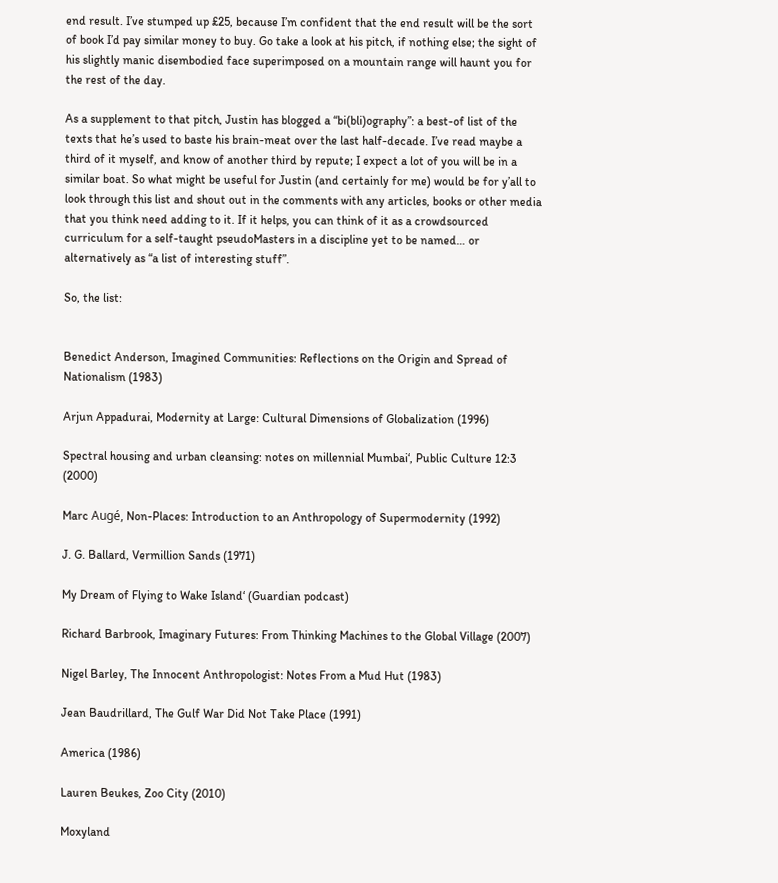end result. I’ve stumped up £25, because I’m confident that the end result will be the sort of book I’d pay similar money to buy. Go take a look at his pitch, if nothing else; the sight of his slightly manic disembodied face superimposed on a mountain range will haunt you for the rest of the day.

As a supplement to that pitch, Justin has blogged a “bi(bli)ography”: a best-of list of the texts that he’s used to baste his brain-meat over the last half-decade. I’ve read maybe a third of it myself, and know of another third by repute; I expect a lot of you will be in a similar boat. So what might be useful for Justin (and certainly for me) would be for y’all to look through this list and shout out in the comments with any articles, books or other media that you think need adding to it. If it helps, you can think of it as a crowdsourced curriculum for a self-taught pseudoMasters in a discipline yet to be named… or alternatively as “a list of interesting stuff”.

So, the list:


Benedict Anderson, Imagined Communities: Reflections on the Origin and Spread of Nationalism (1983)

Arjun Appadurai, Modernity at Large: Cultural Dimensions of Globalization (1996)

Spectral housing and urban cleansing: notes on millennial Mumbai‘, Public Culture 12:3 (2000)

Marc Augé, Non-Places: Introduction to an Anthropology of Supermodernity (1992)

J. G. Ballard, Vermillion Sands (1971)

My Dream of Flying to Wake Island‘ (Guardian podcast)

Richard Barbrook, Imaginary Futures: From Thinking Machines to the Global Village (2007)

Nigel Barley, The Innocent Anthropologist: Notes From a Mud Hut (1983)

Jean Baudrillard, The Gulf War Did Not Take Place (1991)

America (1986)

Lauren Beukes, Zoo City (2010)

Moxyland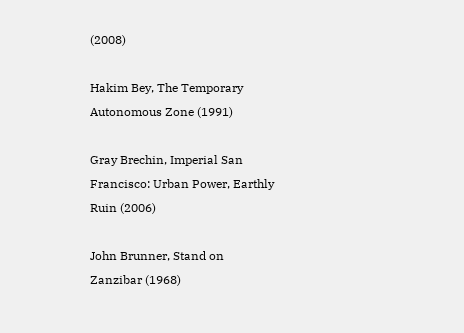(2008)

Hakim Bey, The Temporary Autonomous Zone (1991)

Gray Brechin, Imperial San Francisco: Urban Power, Earthly Ruin (2006)

John Brunner, Stand on Zanzibar (1968)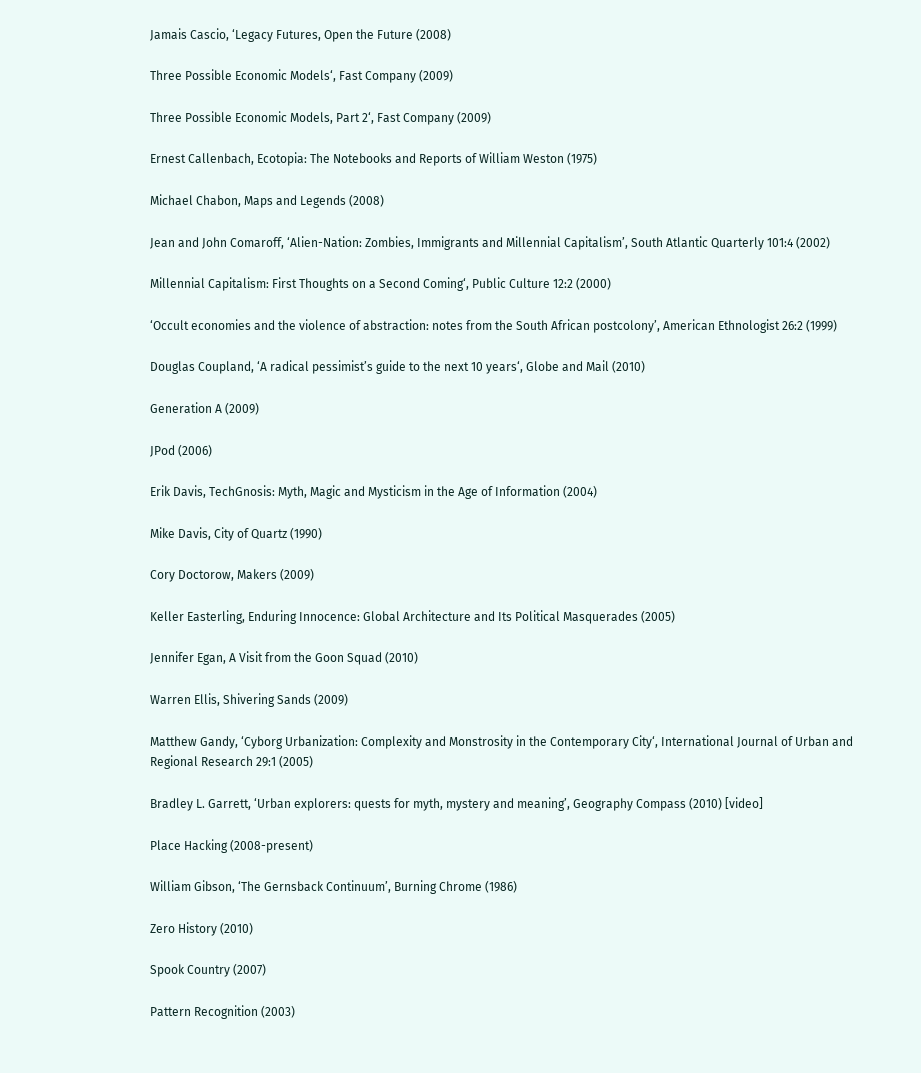Jamais Cascio, ‘Legacy Futures, Open the Future (2008)

Three Possible Economic Models‘, Fast Company (2009)

Three Possible Economic Models, Part 2‘, Fast Company (2009)

Ernest Callenbach, Ecotopia: The Notebooks and Reports of William Weston (1975)

Michael Chabon, Maps and Legends (2008)

Jean and John Comaroff, ‘Alien-Nation: Zombies, Immigrants and Millennial Capitalism’, South Atlantic Quarterly 101:4 (2002)

Millennial Capitalism: First Thoughts on a Second Coming‘, Public Culture 12:2 (2000)

‘Occult economies and the violence of abstraction: notes from the South African postcolony’, American Ethnologist 26:2 (1999)

Douglas Coupland, ‘A radical pessimist’s guide to the next 10 years‘, Globe and Mail (2010)

Generation A (2009)

JPod (2006)

Erik Davis, TechGnosis: Myth, Magic and Mysticism in the Age of Information (2004)

Mike Davis, City of Quartz (1990)

Cory Doctorow, Makers (2009)

Keller Easterling, Enduring Innocence: Global Architecture and Its Political Masquerades (2005)

Jennifer Egan, A Visit from the Goon Squad (2010)

Warren Ellis, Shivering Sands (2009)

Matthew Gandy, ‘Cyborg Urbanization: Complexity and Monstrosity in the Contemporary City‘, International Journal of Urban and Regional Research 29:1 (2005)

Bradley L. Garrett, ‘Urban explorers: quests for myth, mystery and meaning’, Geography Compass (2010) [video]

Place Hacking (2008-present)

William Gibson, ‘The Gernsback Continuum’, Burning Chrome (1986)

Zero History (2010)

Spook Country (2007)

Pattern Recognition (2003)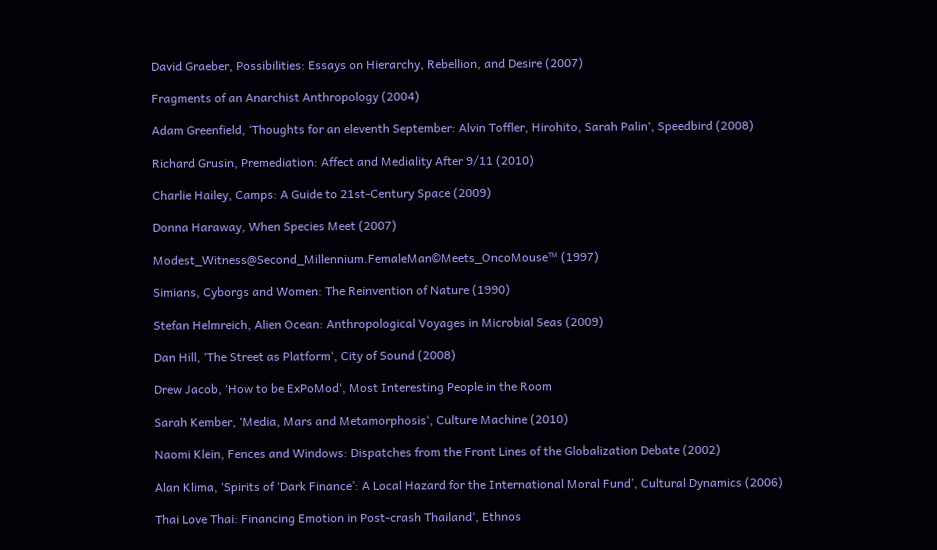David Graeber, Possibilities: Essays on Hierarchy, Rebellion, and Desire (2007)

Fragments of an Anarchist Anthropology (2004)

Adam Greenfield, ‘Thoughts for an eleventh September: Alvin Toffler, Hirohito, Sarah Palin‘, Speedbird (2008)

Richard Grusin, Premediation: Affect and Mediality After 9/11 (2010)

Charlie Hailey, Camps: A Guide to 21st-Century Space (2009)

Donna Haraway, When Species Meet (2007)

Modest_Witness@Second_Millennium.FemaleMan©Meets_OncoMouse™ (1997)

Simians, Cyborgs and Women: The Reinvention of Nature (1990)

Stefan Helmreich, Alien Ocean: Anthropological Voyages in Microbial Seas (2009)

Dan Hill, ‘The Street as Platform‘, City of Sound (2008)

Drew Jacob, ‘How to be ExPoMod‘, Most Interesting People in the Room

Sarah Kember, ‘Media, Mars and Metamorphosis‘, Culture Machine (2010)

Naomi Klein, Fences and Windows: Dispatches from the Front Lines of the Globalization Debate (2002)

Alan Klima, ‘Spirits of ‘Dark Finance’: A Local Hazard for the International Moral Fund’, Cultural Dynamics (2006)

Thai Love Thai: Financing Emotion in Post-crash Thailand‘, Ethnos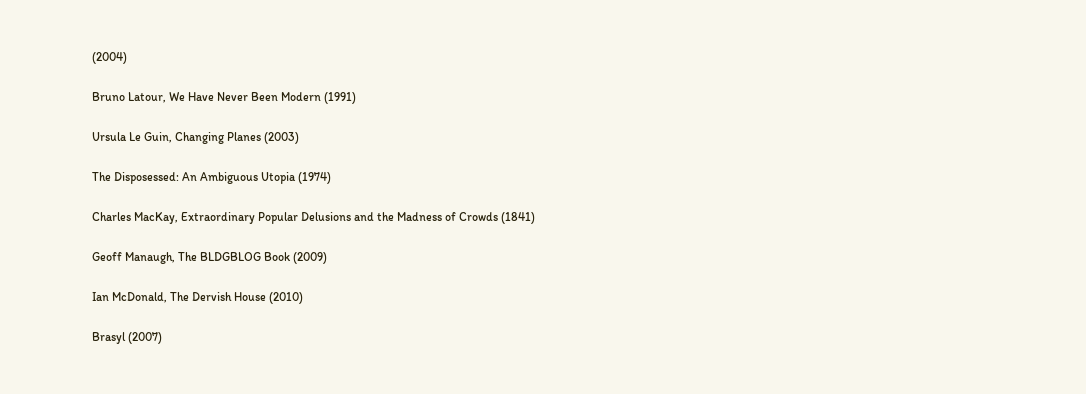(2004)

Bruno Latour, We Have Never Been Modern (1991)

Ursula Le Guin, Changing Planes (2003)

The Disposessed: An Ambiguous Utopia (1974)

Charles MacKay, Extraordinary Popular Delusions and the Madness of Crowds (1841)

Geoff Manaugh, The BLDGBLOG Book (2009)

Ian McDonald, The Dervish House (2010)

Brasyl (2007)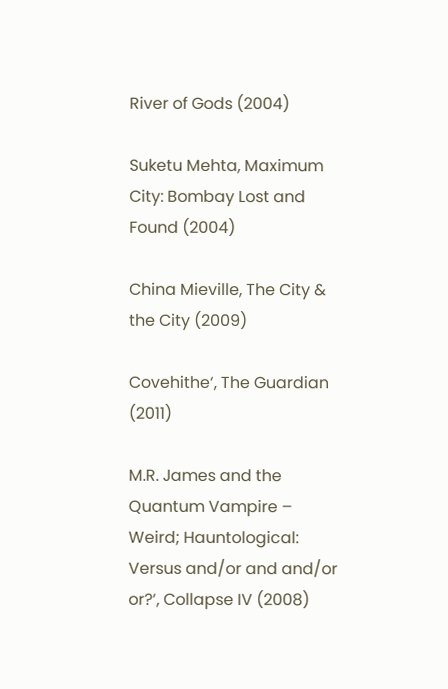River of Gods (2004)

Suketu Mehta, Maximum City: Bombay Lost and Found (2004)

China Mieville, The City & the City (2009)

Covehithe‘, The Guardian (2011)

M.R. James and the Quantum Vampire – Weird; Hauntological: Versus and/or and and/or or?‘, Collapse IV (2008)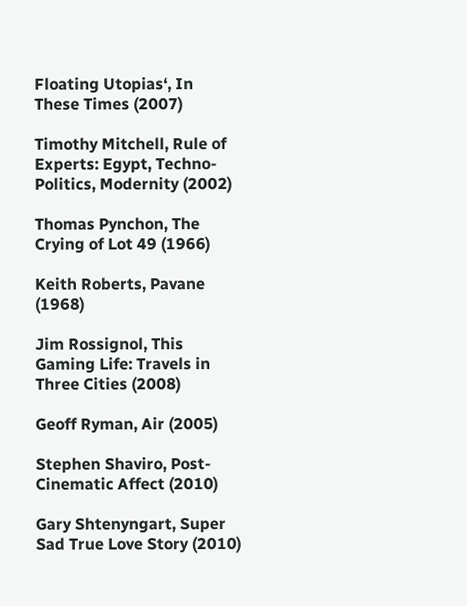Floating Utopias‘, In These Times (2007)

Timothy Mitchell, Rule of Experts: Egypt, Techno-Politics, Modernity (2002)

Thomas Pynchon, The Crying of Lot 49 (1966)

Keith Roberts, Pavane (1968)

Jim Rossignol, This Gaming Life: Travels in Three Cities (2008)

Geoff Ryman, Air (2005)

Stephen Shaviro, Post-Cinematic Affect (2010)

Gary Shtenyngart, Super Sad True Love Story (2010)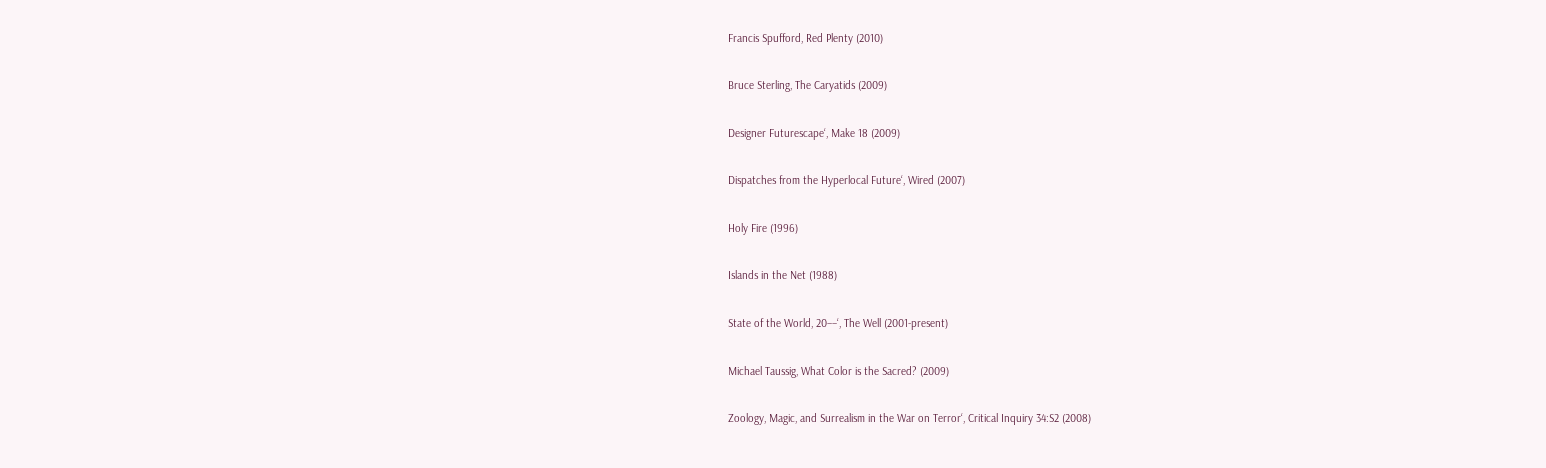Francis Spufford, Red Plenty (2010)

Bruce Sterling, The Caryatids (2009)

Designer Futurescape‘, Make 18 (2009)

Dispatches from the Hyperlocal Future‘, Wired (2007)

Holy Fire (1996)

Islands in the Net (1988)

State of the World, 20––‘, The Well (2001-present)

Michael Taussig, What Color is the Sacred? (2009)

Zoology, Magic, and Surrealism in the War on Terror‘, Critical Inquiry 34:S2 (2008)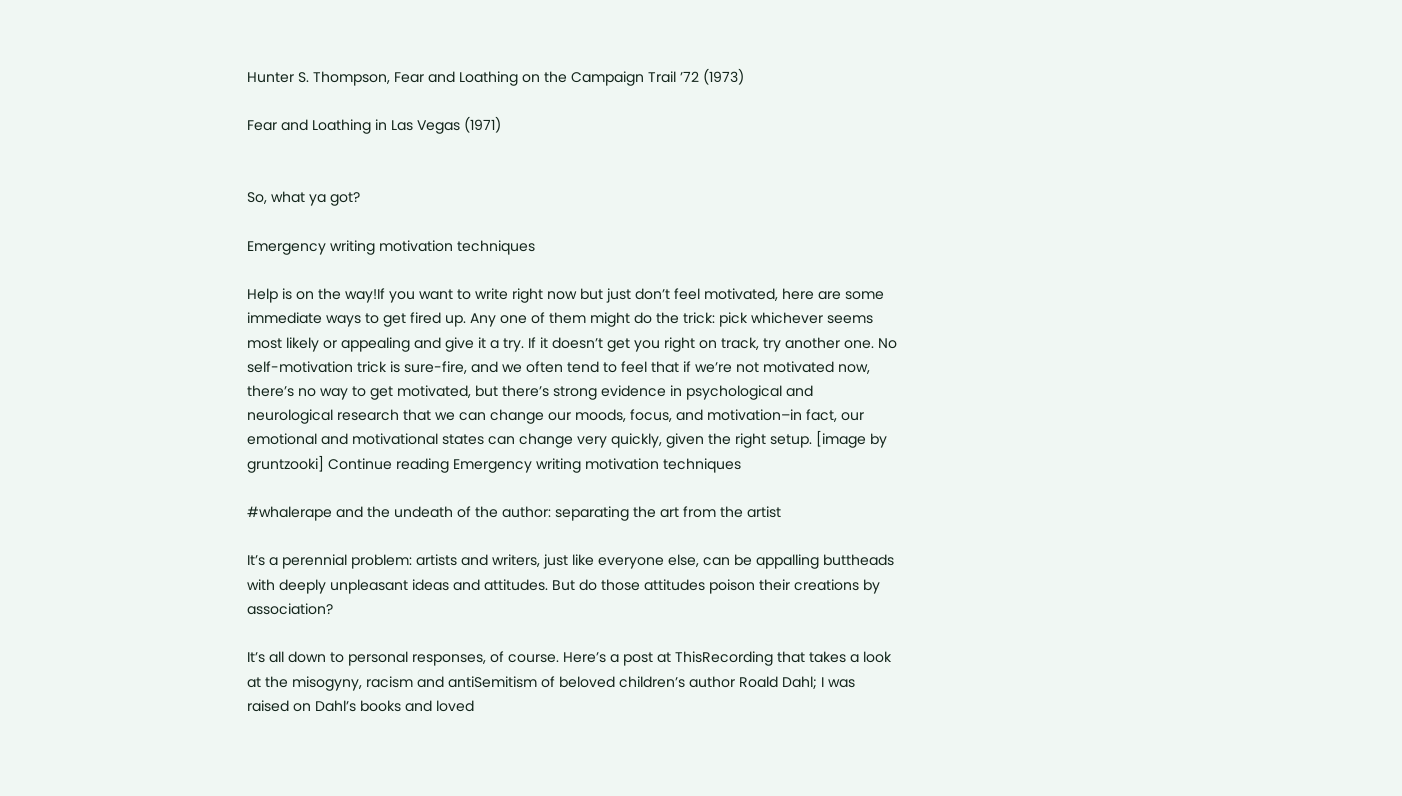Hunter S. Thompson, Fear and Loathing on the Campaign Trail ’72 (1973)

Fear and Loathing in Las Vegas (1971)


So, what ya got?

Emergency writing motivation techniques

Help is on the way!If you want to write right now but just don’t feel motivated, here are some immediate ways to get fired up. Any one of them might do the trick: pick whichever seems most likely or appealing and give it a try. If it doesn’t get you right on track, try another one. No self-motivation trick is sure-fire, and we often tend to feel that if we’re not motivated now, there’s no way to get motivated, but there’s strong evidence in psychological and neurological research that we can change our moods, focus, and motivation–in fact, our emotional and motivational states can change very quickly, given the right setup. [image by gruntzooki] Continue reading Emergency writing motivation techniques

#whalerape and the undeath of the author: separating the art from the artist

It’s a perennial problem: artists and writers, just like everyone else, can be appalling buttheads with deeply unpleasant ideas and attitudes. But do those attitudes poison their creations by association?

It’s all down to personal responses, of course. Here’s a post at ThisRecording that takes a look at the misogyny, racism and antiSemitism of beloved children’s author Roald Dahl; I was raised on Dahl’s books and loved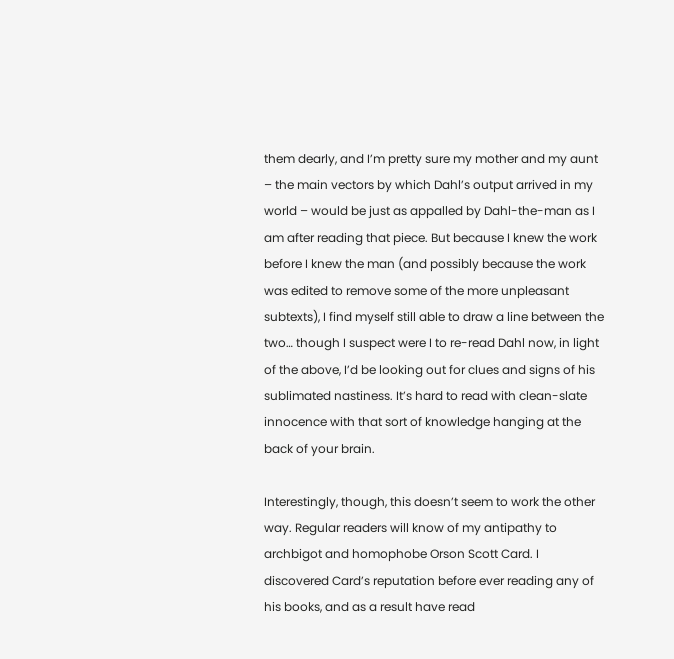them dearly, and I’m pretty sure my mother and my aunt – the main vectors by which Dahl’s output arrived in my world – would be just as appalled by Dahl-the-man as I am after reading that piece. But because I knew the work before I knew the man (and possibly because the work was edited to remove some of the more unpleasant subtexts), I find myself still able to draw a line between the two… though I suspect were I to re-read Dahl now, in light of the above, I’d be looking out for clues and signs of his sublimated nastiness. It’s hard to read with clean-slate innocence with that sort of knowledge hanging at the back of your brain.

Interestingly, though, this doesn’t seem to work the other way. Regular readers will know of my antipathy to archbigot and homophobe Orson Scott Card. I discovered Card’s reputation before ever reading any of his books, and as a result have read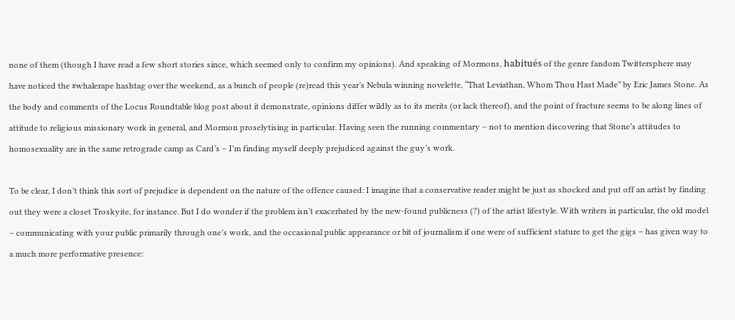none of them (though I have read a few short stories since, which seemed only to confirm my opinions). And speaking of Mormons, habitués of the genre fandom Twittersphere may have noticed the #whalerape hashtag over the weekend, as a bunch of people (re)read this year’s Nebula winning novelette, “That Leviathan, Whom Thou Hast Made” by Eric James Stone. As the body and comments of the Locus Roundtable blog post about it demonstrate, opinions differ wildly as to its merits (or lack thereof), and the point of fracture seems to be along lines of attitude to religious missionary work in general, and Mormon proselytising in particular. Having seen the running commentary – not to mention discovering that Stone’s attitudes to homosexuality are in the same retrograde camp as Card’s – I’m finding myself deeply prejudiced against the guy’s work.

To be clear, I don’t think this sort of prejudice is dependent on the nature of the offence caused: I imagine that a conservative reader might be just as shocked and put off an artist by finding out they were a closet Troskyite, for instance. But I do wonder if the problem isn’t exacerbated by the new-found publicness (?) of the artist lifestyle. With writers in particular, the old model – communicating with your public primarily through one’s work, and the occasional public appearance or bit of journalism if one were of sufficient stature to get the gigs – has given way to a much more performative presence: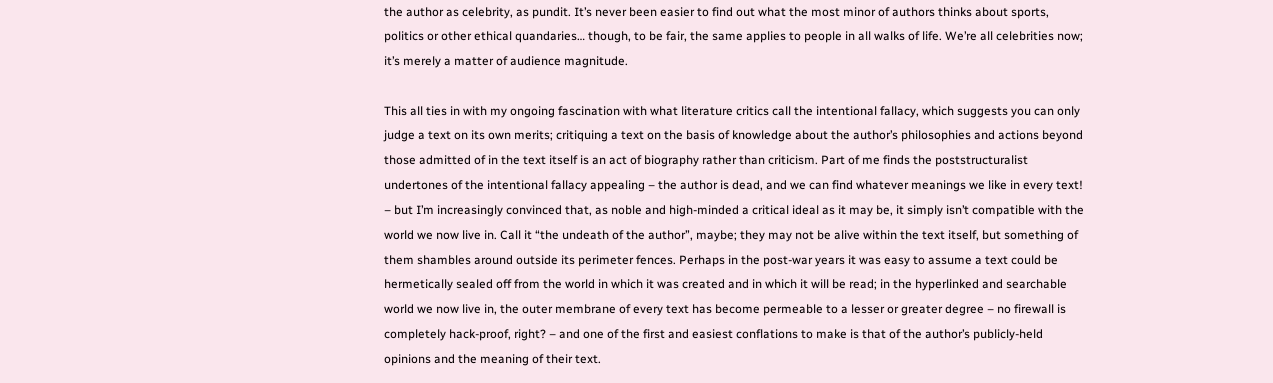the author as celebrity, as pundit. It’s never been easier to find out what the most minor of authors thinks about sports, politics or other ethical quandaries… though, to be fair, the same applies to people in all walks of life. We’re all celebrities now; it’s merely a matter of audience magnitude.

This all ties in with my ongoing fascination with what literature critics call the intentional fallacy, which suggests you can only judge a text on its own merits; critiquing a text on the basis of knowledge about the author’s philosophies and actions beyond those admitted of in the text itself is an act of biography rather than criticism. Part of me finds the poststructuralist undertones of the intentional fallacy appealing – the author is dead, and we can find whatever meanings we like in every text! – but I’m increasingly convinced that, as noble and high-minded a critical ideal as it may be, it simply isn’t compatible with the world we now live in. Call it “the undeath of the author”, maybe; they may not be alive within the text itself, but something of them shambles around outside its perimeter fences. Perhaps in the post-war years it was easy to assume a text could be hermetically sealed off from the world in which it was created and in which it will be read; in the hyperlinked and searchable world we now live in, the outer membrane of every text has become permeable to a lesser or greater degree – no firewall is completely hack-proof, right? – and one of the first and easiest conflations to make is that of the author’s publicly-held opinions and the meaning of their text.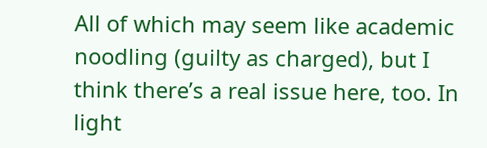All of which may seem like academic noodling (guilty as charged), but I think there’s a real issue here, too. In light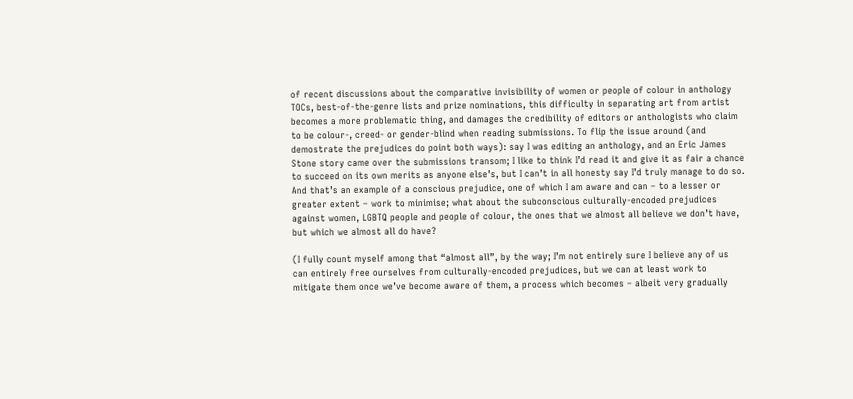of recent discussions about the comparative invisibility of women or people of colour in anthology TOCs, best-of-the-genre lists and prize nominations, this difficulty in separating art from artist becomes a more problematic thing, and damages the credibility of editors or anthologists who claim to be colour-, creed- or gender-blind when reading submissions. To flip the issue around (and demostrate the prejudices do point both ways): say I was editing an anthology, and an Eric James Stone story came over the submissions transom; I like to think I’d read it and give it as fair a chance to succeed on its own merits as anyone else’s, but I can’t in all honesty say I’d truly manage to do so. And that’s an example of a conscious prejudice, one of which I am aware and can – to a lesser or greater extent – work to minimise; what about the subconscious culturally-encoded prejudices against women, LGBTQ people and people of colour, the ones that we almost all believe we don’t have, but which we almost all do have?

(I fully count myself among that “almost all”, by the way; I’m not entirely sure I believe any of us can entirely free ourselves from culturally-encoded prejudices, but we can at least work to mitigate them once we’ve become aware of them, a process which becomes – albeit very gradually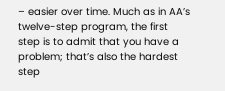– easier over time. Much as in AA’s twelve-step program, the first step is to admit that you have a problem; that’s also the hardest step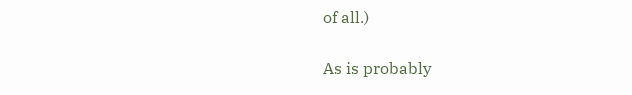of all.)

As is probably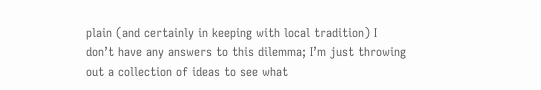plain (and certainly in keeping with local tradition) I don’t have any answers to this dilemma; I’m just throwing out a collection of ideas to see what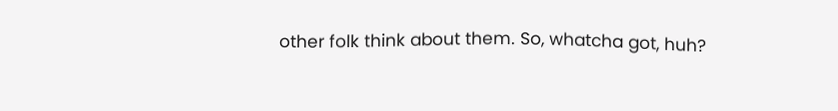other folk think about them. So, whatcha got, huh?